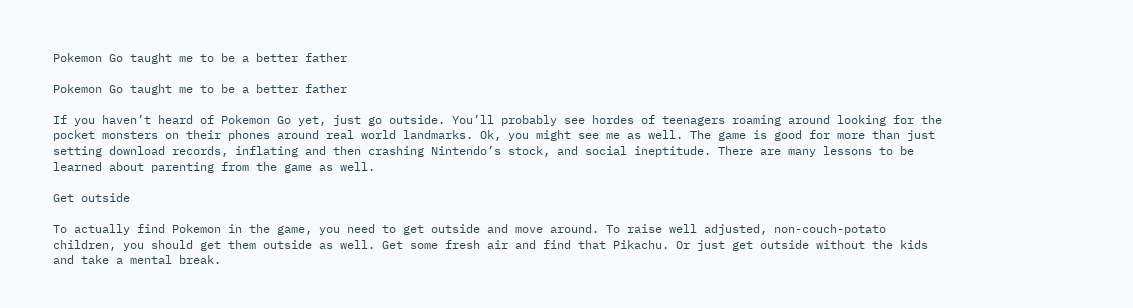Pokemon Go taught me to be a better father

Pokemon Go taught me to be a better father

If you haven’t heard of Pokemon Go yet, just go outside. You’ll probably see hordes of teenagers roaming around looking for the pocket monsters on their phones around real world landmarks. Ok, you might see me as well. The game is good for more than just setting download records, inflating and then crashing Nintendo’s stock, and social ineptitude. There are many lessons to be learned about parenting from the game as well.

Get outside

To actually find Pokemon in the game, you need to get outside and move around. To raise well adjusted, non-couch-potato children, you should get them outside as well. Get some fresh air and find that Pikachu. Or just get outside without the kids and take a mental break.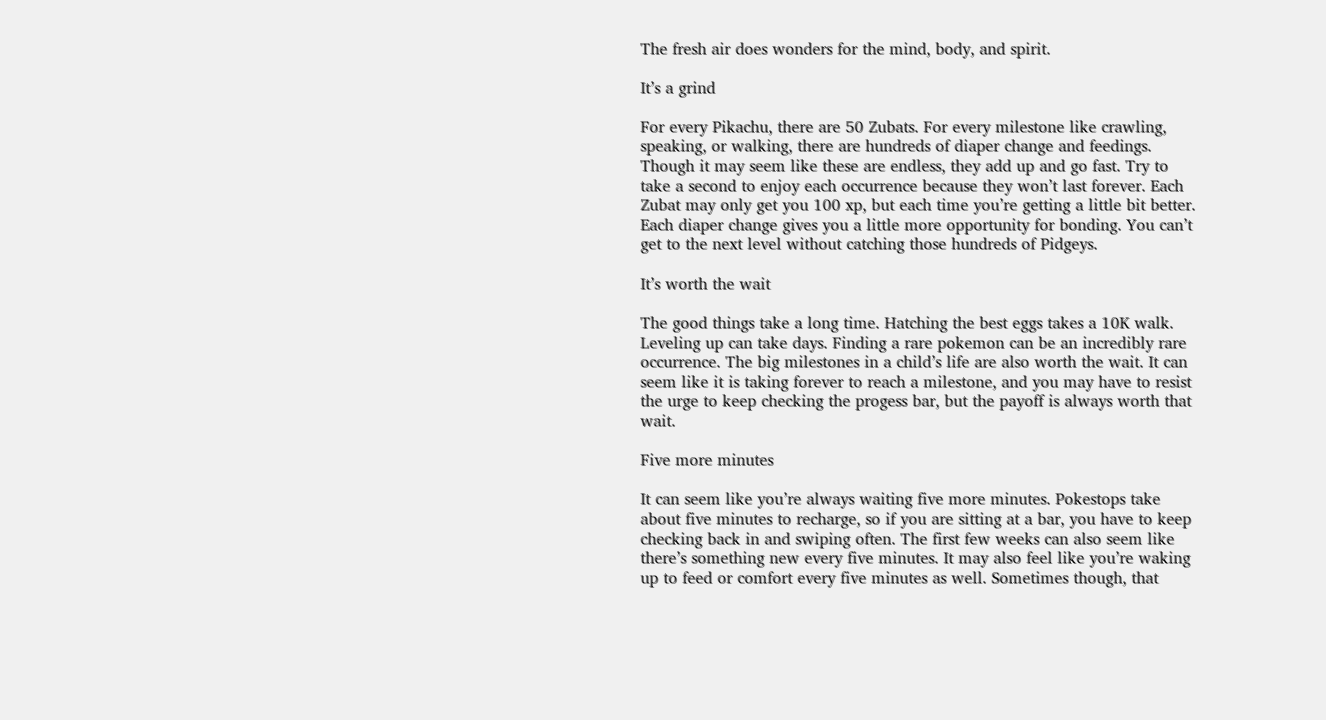The fresh air does wonders for the mind, body, and spirit.

It’s a grind

For every Pikachu, there are 50 Zubats. For every milestone like crawling, speaking, or walking, there are hundreds of diaper change and feedings. Though it may seem like these are endless, they add up and go fast. Try to take a second to enjoy each occurrence because they won’t last forever. Each Zubat may only get you 100 xp, but each time you’re getting a little bit better. Each diaper change gives you a little more opportunity for bonding. You can’t get to the next level without catching those hundreds of Pidgeys.

It’s worth the wait

The good things take a long time. Hatching the best eggs takes a 10K walk. Leveling up can take days. Finding a rare pokemon can be an incredibly rare occurrence. The big milestones in a child’s life are also worth the wait. It can seem like it is taking forever to reach a milestone, and you may have to resist the urge to keep checking the progess bar, but the payoff is always worth that wait.

Five more minutes

It can seem like you’re always waiting five more minutes. Pokestops take about five minutes to recharge, so if you are sitting at a bar, you have to keep checking back in and swiping often. The first few weeks can also seem like there’s something new every five minutes. It may also feel like you’re waking up to feed or comfort every five minutes as well. Sometimes though, that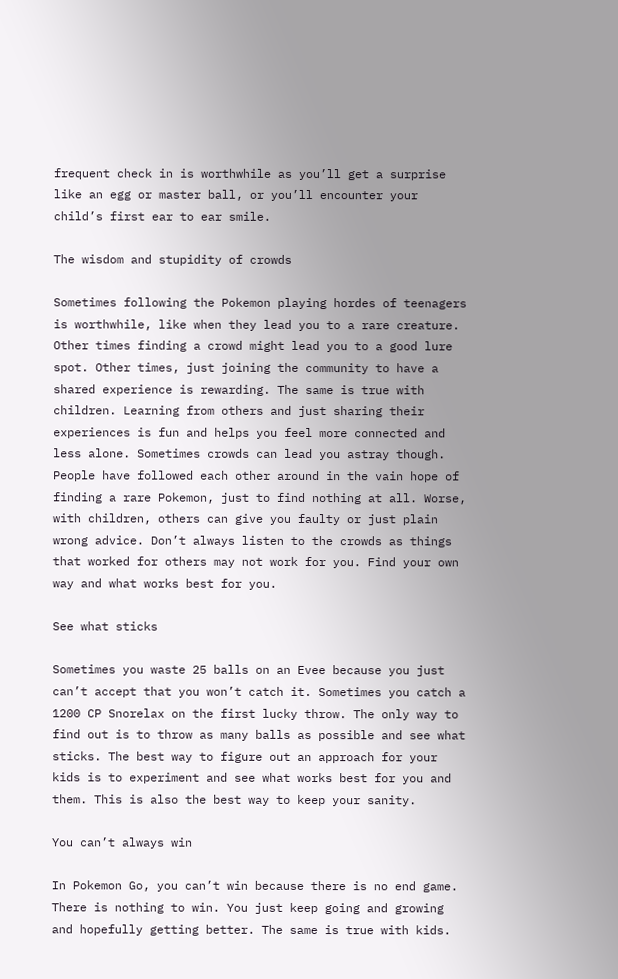frequent check in is worthwhile as you’ll get a surprise like an egg or master ball, or you’ll encounter your child’s first ear to ear smile.

The wisdom and stupidity of crowds

Sometimes following the Pokemon playing hordes of teenagers is worthwhile, like when they lead you to a rare creature. Other times finding a crowd might lead you to a good lure spot. Other times, just joining the community to have a shared experience is rewarding. The same is true with children. Learning from others and just sharing their experiences is fun and helps you feel more connected and less alone. Sometimes crowds can lead you astray though. People have followed each other around in the vain hope of finding a rare Pokemon, just to find nothing at all. Worse, with children, others can give you faulty or just plain wrong advice. Don’t always listen to the crowds as things that worked for others may not work for you. Find your own way and what works best for you.

See what sticks

Sometimes you waste 25 balls on an Evee because you just can’t accept that you won’t catch it. Sometimes you catch a 1200 CP Snorelax on the first lucky throw. The only way to find out is to throw as many balls as possible and see what sticks. The best way to figure out an approach for your kids is to experiment and see what works best for you and them. This is also the best way to keep your sanity.

You can’t always win

In Pokemon Go, you can’t win because there is no end game. There is nothing to win. You just keep going and growing and hopefully getting better. The same is true with kids.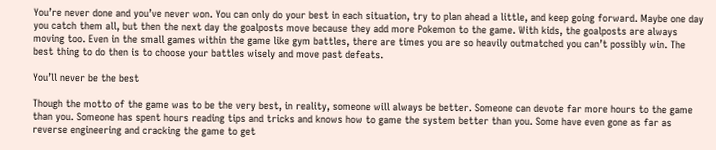You’re never done and you’ve never won. You can only do your best in each situation, try to plan ahead a little, and keep going forward. Maybe one day you catch them all, but then the next day the goalposts move because they add more Pokemon to the game. With kids, the goalposts are always moving too. Even in the small games within the game like gym battles, there are times you are so heavily outmatched you can’t possibly win. The best thing to do then is to choose your battles wisely and move past defeats.

You’ll never be the best

Though the motto of the game was to be the very best, in reality, someone will always be better. Someone can devote far more hours to the game than you. Someone has spent hours reading tips and tricks and knows how to game the system better than you. Some have even gone as far as reverse engineering and cracking the game to get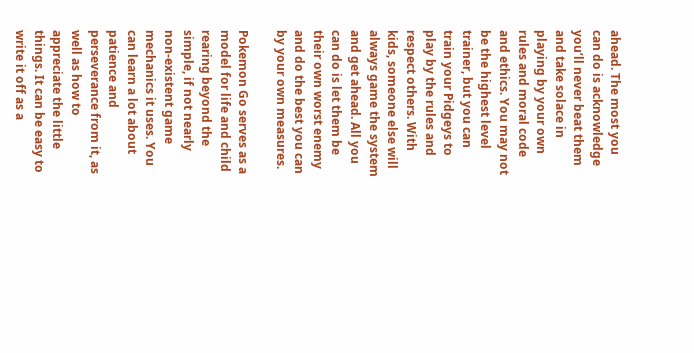ahead. The most you can do is acknowledge you’ll never beat them and take solace in playing by your own rules and moral code and ethics. You may not be the highest level trainer, but you can train your Pidgeys to play by the rules and respect others. With kids, someone else will always game the system and get ahead. All you can do is let them be their own worst enemy and do the best you can by your own measures.

Pokemon Go serves as a model for life and child rearing beyond the simple, if not nearly non-existent game mechanics it uses. You can learn a lot about patience and perseverance from it, as well as how to appreciate the little things. It can be easy to write it off as a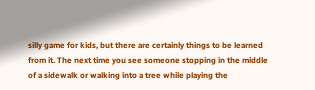silly game for kids, but there are certainly things to be learned from it. The next time you see someone stopping in the middle of a sidewalk or walking into a tree while playing the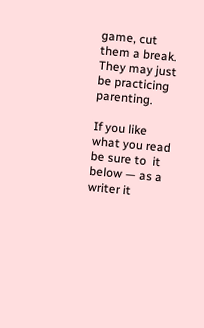game, cut them a break. They may just be practicing parenting.

If you like what you read be sure to  it below — as a writer it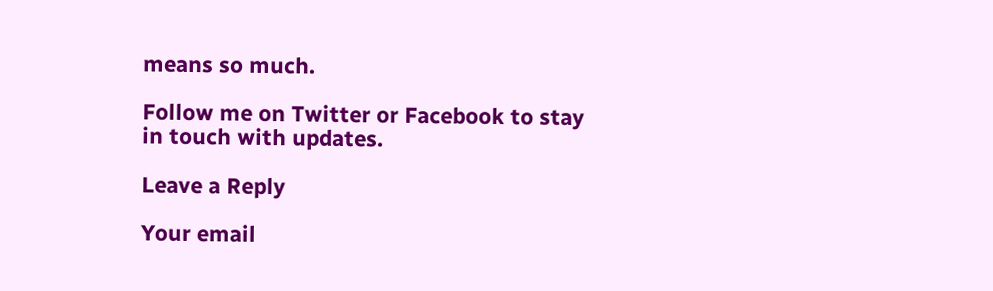means so much.

Follow me on Twitter or Facebook to stay in touch with updates.

Leave a Reply

Your email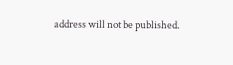address will not be published.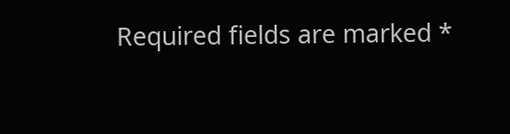Required fields are marked *